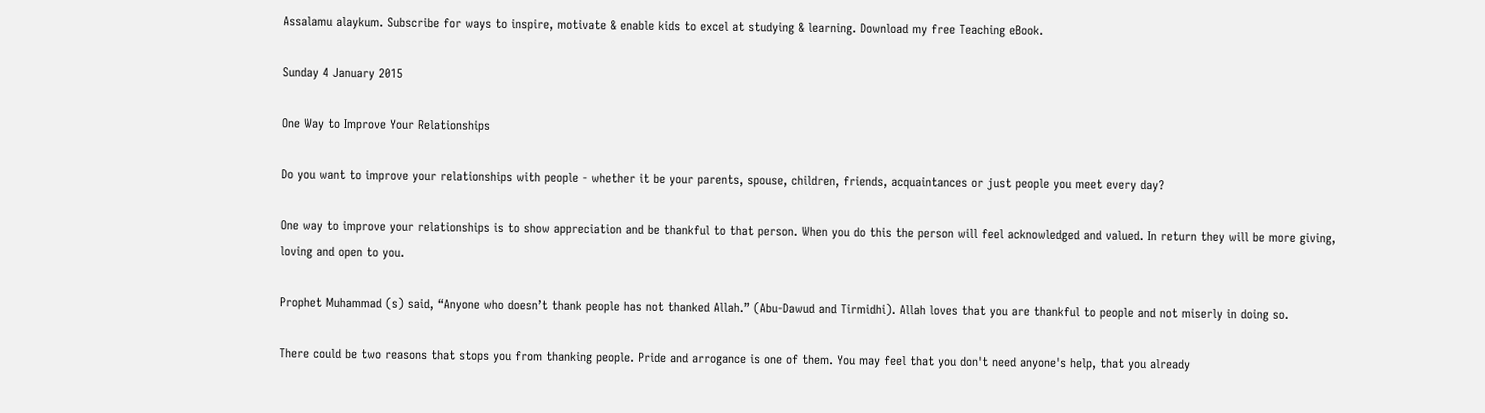Assalamu alaykum. Subscribe for ways to inspire, motivate & enable kids to excel at studying & learning. Download my free Teaching eBook.

Sunday 4 January 2015

One Way to Improve Your Relationships

Do you want to improve your relationships with people - whether it be your parents, spouse, children, friends, acquaintances or just people you meet every day?

One way to improve your relationships is to show appreciation and be thankful to that person. When you do this the person will feel acknowledged and valued. In return they will be more giving, loving and open to you.

Prophet Muhammad (s) said, “Anyone who doesn’t thank people has not thanked Allah.” (Abu-Dawud and Tirmidhi). Allah loves that you are thankful to people and not miserly in doing so.

There could be two reasons that stops you from thanking people. Pride and arrogance is one of them. You may feel that you don't need anyone's help, that you already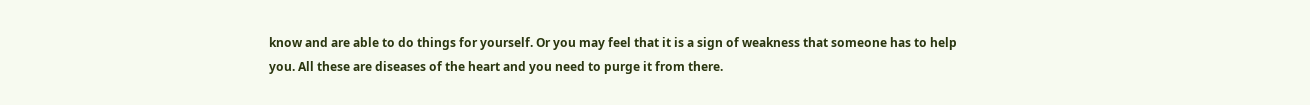know and are able to do things for yourself. Or you may feel that it is a sign of weakness that someone has to help you. All these are diseases of the heart and you need to purge it from there.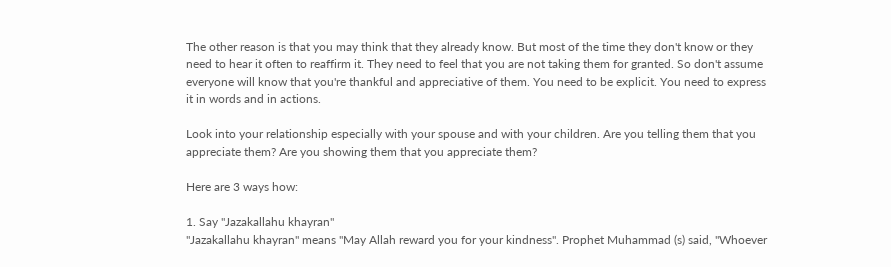The other reason is that you may think that they already know. But most of the time they don't know or they need to hear it often to reaffirm it. They need to feel that you are not taking them for granted. So don't assume everyone will know that you're thankful and appreciative of them. You need to be explicit. You need to express it in words and in actions.

Look into your relationship especially with your spouse and with your children. Are you telling them that you appreciate them? Are you showing them that you appreciate them?

Here are 3 ways how:

1. Say "Jazakallahu khayran"
"Jazakallahu khayran" means "May Allah reward you for your kindness". Prophet Muhammad (s) said, "Whoever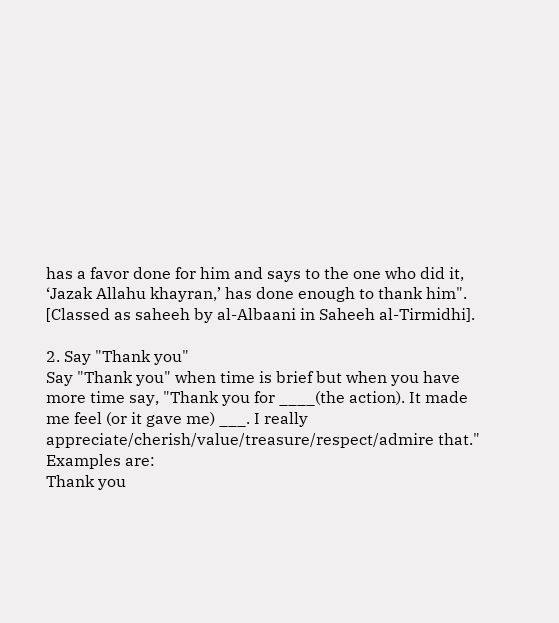has a favor done for him and says to the one who did it, ‘Jazak Allahu khayran,’ has done enough to thank him". [Classed as saheeh by al-Albaani in Saheeh al-Tirmidhi].

2. Say "Thank you"
Say "Thank you" when time is brief but when you have more time say, "Thank you for ____(the action). It made me feel (or it gave me) ___. I really appreciate/cherish/value/treasure/respect/admire that."
Examples are:
Thank you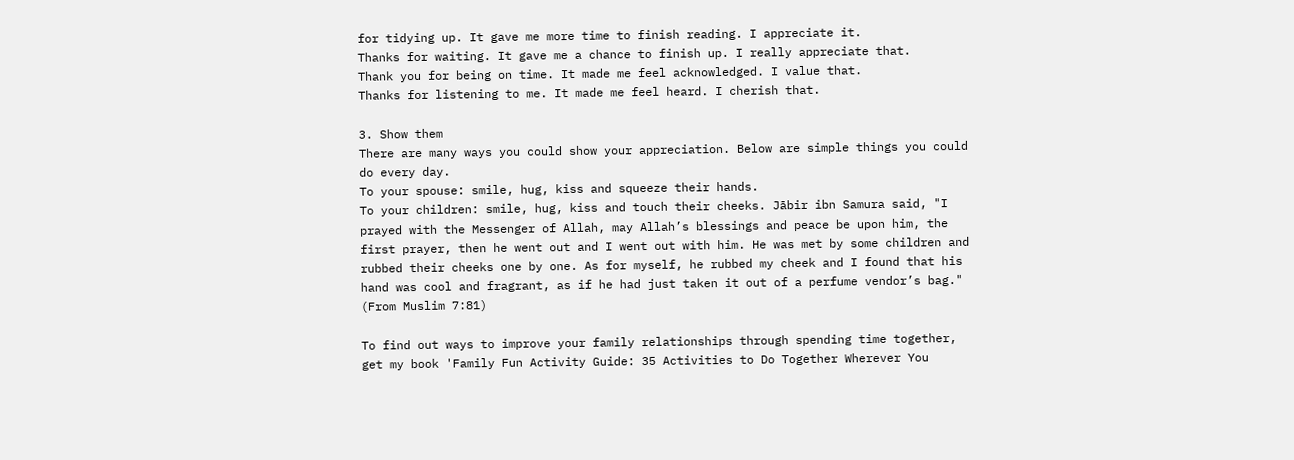for tidying up. It gave me more time to finish reading. I appreciate it.
Thanks for waiting. It gave me a chance to finish up. I really appreciate that.
Thank you for being on time. It made me feel acknowledged. I value that.
Thanks for listening to me. It made me feel heard. I cherish that.

3. Show them
There are many ways you could show your appreciation. Below are simple things you could do every day.
To your spouse: smile, hug, kiss and squeeze their hands.
To your children: smile, hug, kiss and touch their cheeks. Jābir ibn Samura said, "I prayed with the Messenger of Allah, may Allah’s blessings and peace be upon him, the first prayer, then he went out and I went out with him. He was met by some children and rubbed their cheeks one by one. As for myself, he rubbed my cheek and I found that his hand was cool and fragrant, as if he had just taken it out of a perfume vendor’s bag." (From Muslim 7:81)

To find out ways to improve your family relationships through spending time together, get my book 'Family Fun Activity Guide: 35 Activities to Do Together Wherever You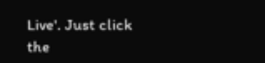Live'. Just click the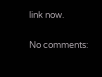link now.

No comments: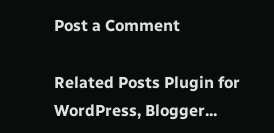Post a Comment

Related Posts Plugin for WordPress, Blogger...